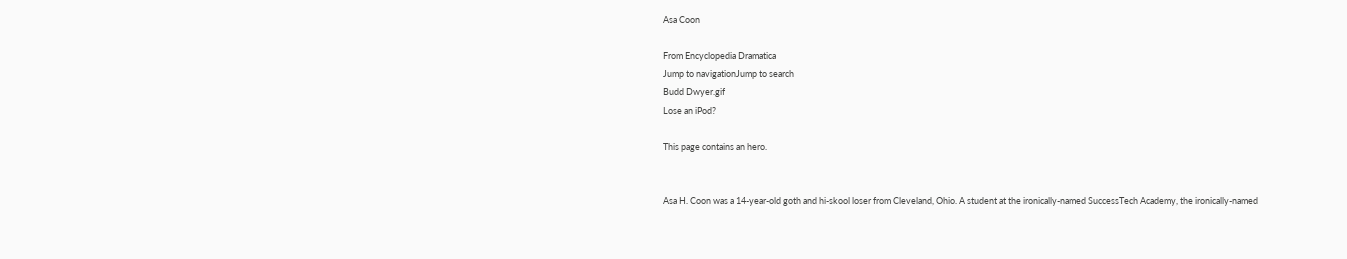Asa Coon

From Encyclopedia Dramatica
Jump to navigationJump to search
Budd Dwyer.gif
Lose an iPod?

This page contains an hero.


Asa H. Coon was a 14-year-old goth and hi-skool loser from Cleveland, Ohio. A student at the ironically-named SuccessTech Academy, the ironically-named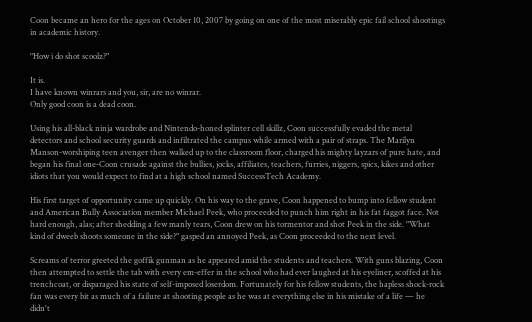Coon became an hero for the ages on October 10, 2007 by going on one of the most miserably epic fail school shootings in academic history.

"How i do shot scoolz?"

It is.
I have known winrars and you, sir, are no winrar.
Only good coon is a dead coon.

Using his all-black ninja wardrobe and Nintendo-honed splinter cell skillz, Coon successfully evaded the metal detectors and school security guards and infiltrated the campus while armed with a pair of straps. The Marilyn Manson-worshiping teen avenger then walked up to the classroom floor, charged his mighty layzars of pure hate, and began his final one-Coon crusade against the bullies, jocks, affiliates, teachers, furries, niggers, spics, kikes and other idiots that you would expect to find at a high school named SuccessTech Academy.

His first target of opportunity came up quickly. On his way to the grave, Coon happened to bump into fellow student and American Bully Association member Michael Peek, who proceeded to punch him right in his fat faggot face. Not hard enough, alas; after shedding a few manly tears, Coon drew on his tormentor and shot Peek in the side. "What kind of dweeb shoots someone in the side?" gasped an annoyed Peek, as Coon proceeded to the next level.

Screams of terror greeted the goffik gunman as he appeared amid the students and teachers. With guns blazing, Coon then attempted to settle the tab with every em-effer in the school who had ever laughed at his eyeliner, scoffed at his trenchcoat, or disparaged his state of self-imposed loserdom. Fortunately for his fellow students, the hapless shock-rock fan was every bit as much of a failure at shooting people as he was at everything else in his mistake of a life — he didn't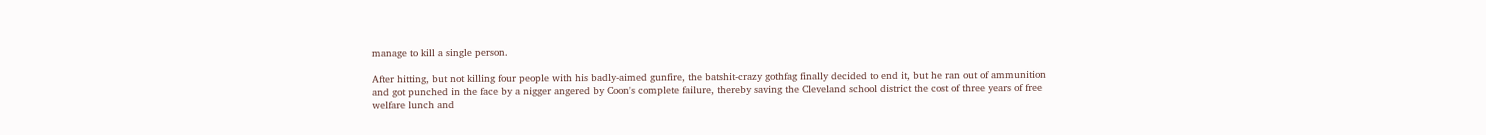manage to kill a single person.

After hitting, but not killing four people with his badly-aimed gunfire, the batshit-crazy gothfag finally decided to end it, but he ran out of ammunition and got punched in the face by a nigger angered by Coon's complete failure, thereby saving the Cleveland school district the cost of three years of free welfare lunch and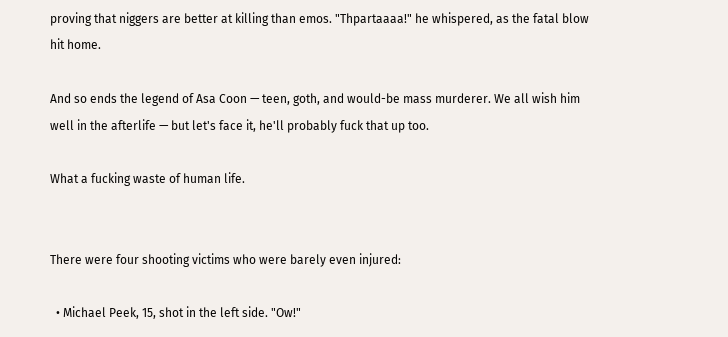proving that niggers are better at killing than emos. "Thpartaaaa!" he whispered, as the fatal blow hit home.

And so ends the legend of Asa Coon — teen, goth, and would-be mass murderer. We all wish him well in the afterlife — but let's face it, he'll probably fuck that up too.

What a fucking waste of human life.


There were four shooting victims who were barely even injured:

  • Michael Peek, 15, shot in the left side. "Ow!"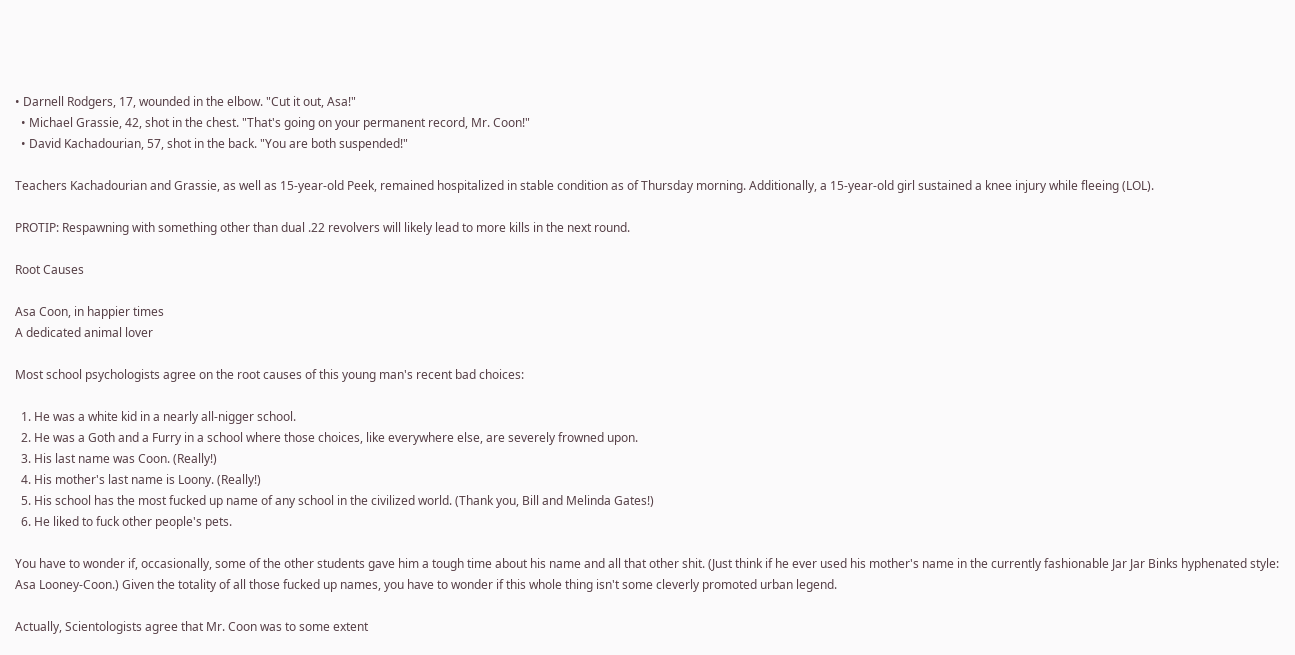• Darnell Rodgers, 17, wounded in the elbow. "Cut it out, Asa!"
  • Michael Grassie, 42, shot in the chest. "That's going on your permanent record, Mr. Coon!"
  • David Kachadourian, 57, shot in the back. "You are both suspended!"

Teachers Kachadourian and Grassie, as well as 15-year-old Peek, remained hospitalized in stable condition as of Thursday morning. Additionally, a 15-year-old girl sustained a knee injury while fleeing (LOL).

PROTIP: Respawning with something other than dual .22 revolvers will likely lead to more kills in the next round.

Root Causes

Asa Coon, in happier times
A dedicated animal lover

Most school psychologists agree on the root causes of this young man's recent bad choices:

  1. He was a white kid in a nearly all-nigger school.
  2. He was a Goth and a Furry in a school where those choices, like everywhere else, are severely frowned upon.
  3. His last name was Coon. (Really!)
  4. His mother's last name is Loony. (Really!)
  5. His school has the most fucked up name of any school in the civilized world. (Thank you, Bill and Melinda Gates!)
  6. He liked to fuck other people's pets.

You have to wonder if, occasionally, some of the other students gave him a tough time about his name and all that other shit. (Just think if he ever used his mother's name in the currently fashionable Jar Jar Binks hyphenated style: Asa Looney-Coon.) Given the totality of all those fucked up names, you have to wonder if this whole thing isn't some cleverly promoted urban legend.

Actually, Scientologists agree that Mr. Coon was to some extent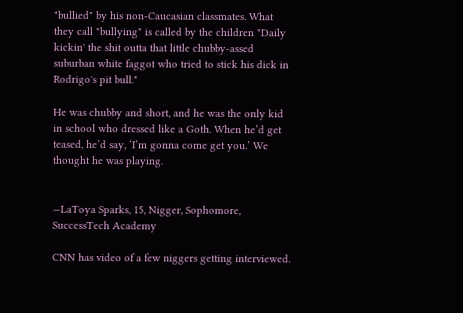"bullied" by his non-Caucasian classmates. What they call "bullying" is called by the children "Daily kickin' the shit outta that little chubby-assed suburban white faggot who tried to stick his dick in Rodrigo's pit bull."

He was chubby and short, and he was the only kid in school who dressed like a Goth. When he’d get teased, he’d say, ‘I’m gonna come get you.’ We thought he was playing.


—LaToya Sparks, 15, Nigger, Sophomore, SuccessTech Academy

CNN has video of a few niggers getting interviewed.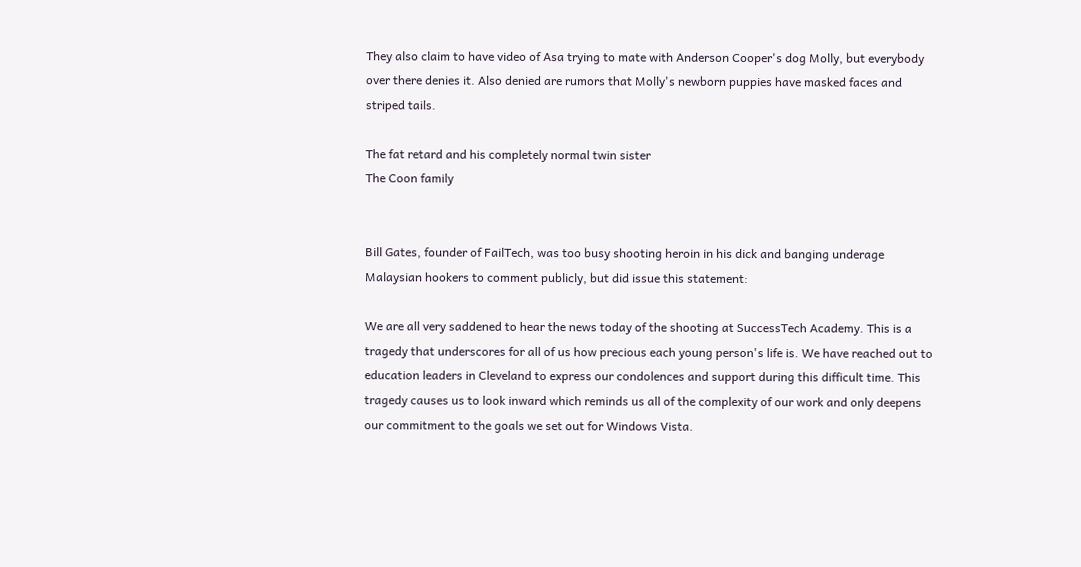They also claim to have video of Asa trying to mate with Anderson Cooper's dog Molly, but everybody over there denies it. Also denied are rumors that Molly's newborn puppies have masked faces and striped tails.

The fat retard and his completely normal twin sister
The Coon family


Bill Gates, founder of FailTech, was too busy shooting heroin in his dick and banging underage Malaysian hookers to comment publicly, but did issue this statement:

We are all very saddened to hear the news today of the shooting at SuccessTech Academy. This is a tragedy that underscores for all of us how precious each young person's life is. We have reached out to education leaders in Cleveland to express our condolences and support during this difficult time. This tragedy causes us to look inward which reminds us all of the complexity of our work and only deepens our commitment to the goals we set out for Windows Vista.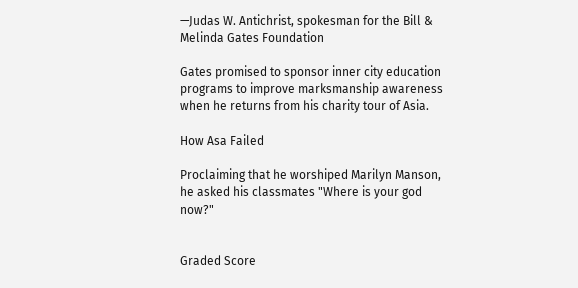—Judas W. Antichrist, spokesman for the Bill & Melinda Gates Foundation

Gates promised to sponsor inner city education programs to improve marksmanship awareness when he returns from his charity tour of Asia.

How Asa Failed

Proclaiming that he worshiped Marilyn Manson, he asked his classmates "Where is your god now?"


Graded Score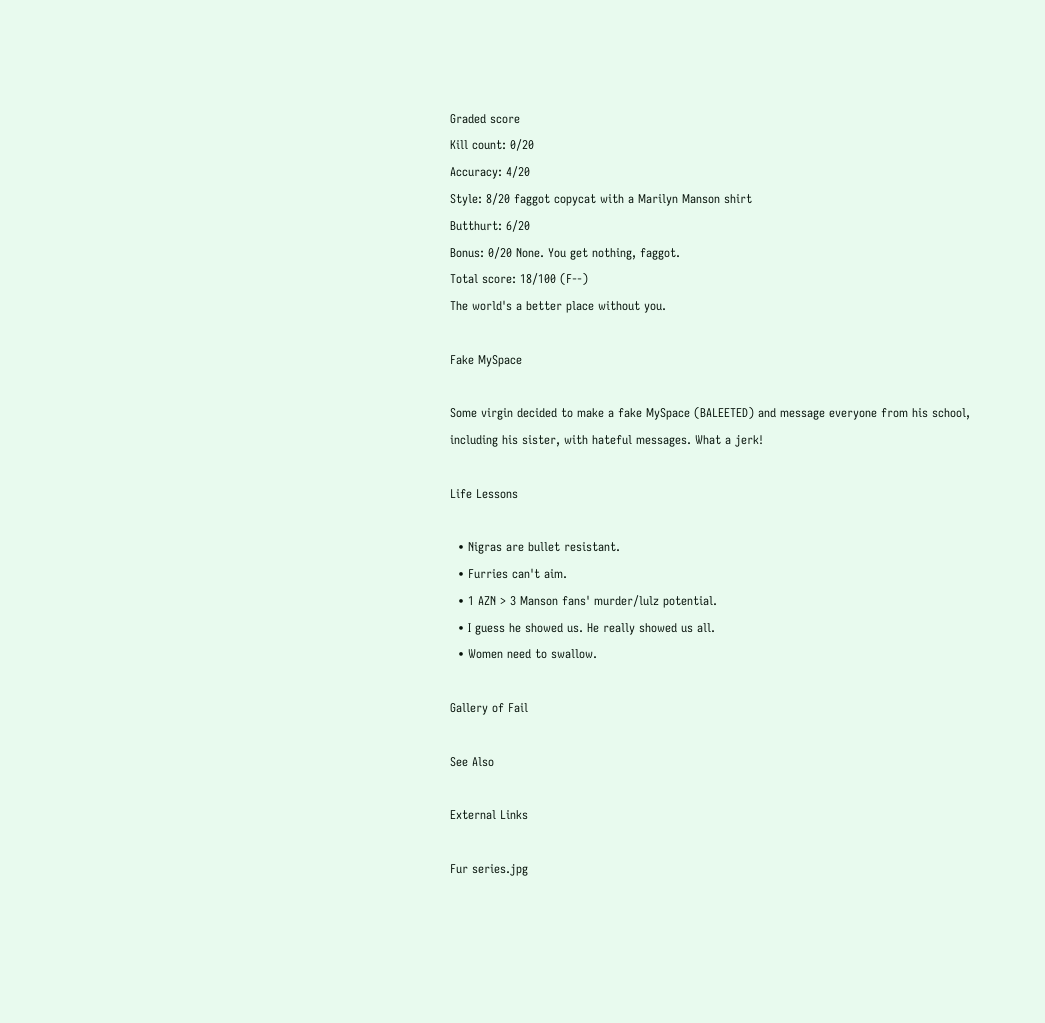Graded score
Kill count: 0/20
Accuracy: 4/20
Style: 8/20 faggot copycat with a Marilyn Manson shirt
Butthurt: 6/20
Bonus: 0/20 None. You get nothing, faggot.
Total score: 18/100 (F--)
The world's a better place without you.

Fake MySpace

Some virgin decided to make a fake MySpace (BALEETED) and message everyone from his school, including his sister, with hateful messages. What a jerk!

Life Lessons

  • Nigras are bullet resistant.
  • Furries can't aim.
  • 1 AZN > 3 Manson fans' murder/lulz potential.
  • I guess he showed us. He really showed us all.
  • Women need to swallow.

Gallery of Fail

See Also

External Links

Fur series.jpg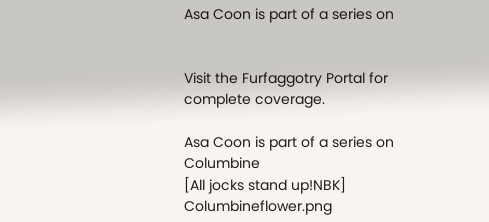Asa Coon is part of a series on


Visit the Furfaggotry Portal for complete coverage.

Asa Coon is part of a series on Columbine
[All jocks stand up!NBK]
Columbineflower.png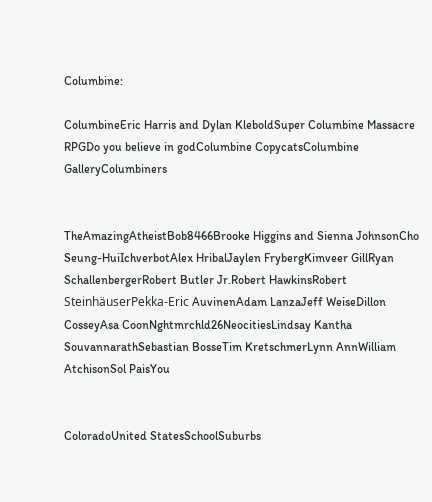Columbine:

ColumbineEric Harris and Dylan KleboldSuper Columbine Massacre RPGDo you believe in godColumbine CopycatsColumbine GalleryColumbiners


TheAmazingAtheistBob8466Brooke Higgins and Sienna JohnsonCho Seung-HuiIchverbotAlex HribalJaylen FrybergKimveer GillRyan SchallenbergerRobert Butler Jr.Robert HawkinsRobert SteinhäuserPekka-Eric AuvinenAdam LanzaJeff WeiseDillon CosseyAsa CoonNghtmrchld26NeocitiesLindsay Kantha SouvannarathSebastian BosseTim KretschmerLynn AnnWilliam AtchisonSol PaisYou


ColoradoUnited StatesSchoolSuburbs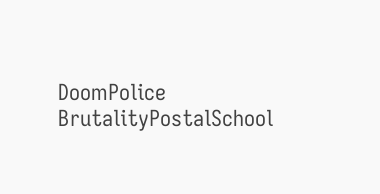DoomPolice BrutalityPostalSchool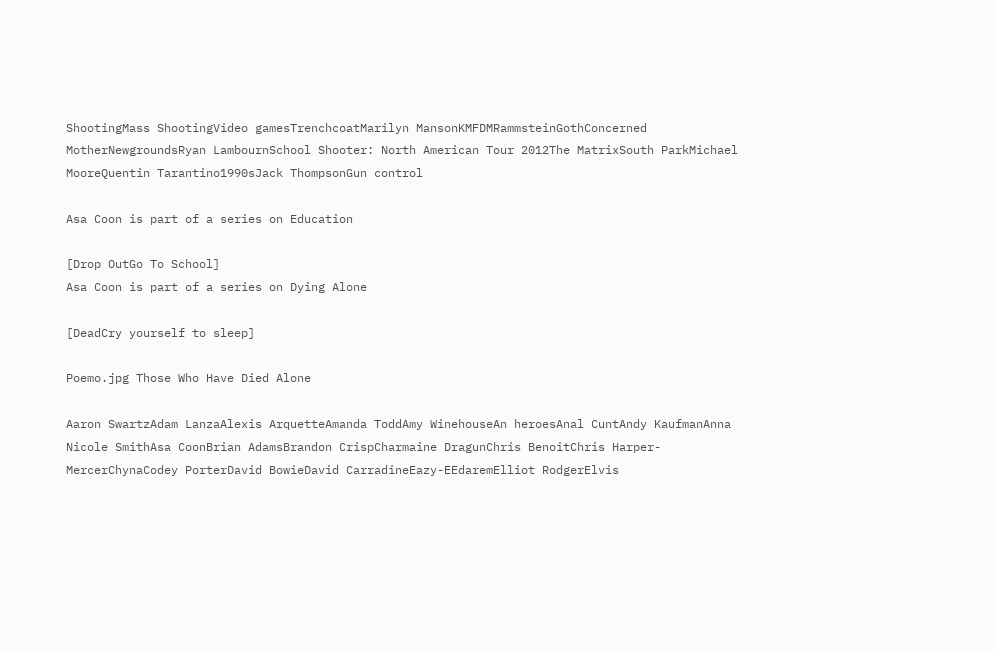ShootingMass ShootingVideo gamesTrenchcoatMarilyn MansonKMFDMRammsteinGothConcerned MotherNewgroundsRyan LambournSchool Shooter: North American Tour 2012The MatrixSouth ParkMichael MooreQuentin Tarantino1990sJack ThompsonGun control

Asa Coon is part of a series on Education

[Drop OutGo To School]
Asa Coon is part of a series on Dying Alone

[DeadCry yourself to sleep]

Poemo.jpg Those Who Have Died Alone

Aaron SwartzAdam LanzaAlexis ArquetteAmanda ToddAmy WinehouseAn heroesAnal CuntAndy KaufmanAnna Nicole SmithAsa CoonBrian AdamsBrandon CrispCharmaine DragunChris BenoitChris Harper-MercerChynaCodey PorterDavid BowieDavid CarradineEazy-EEdaremElliot RodgerElvis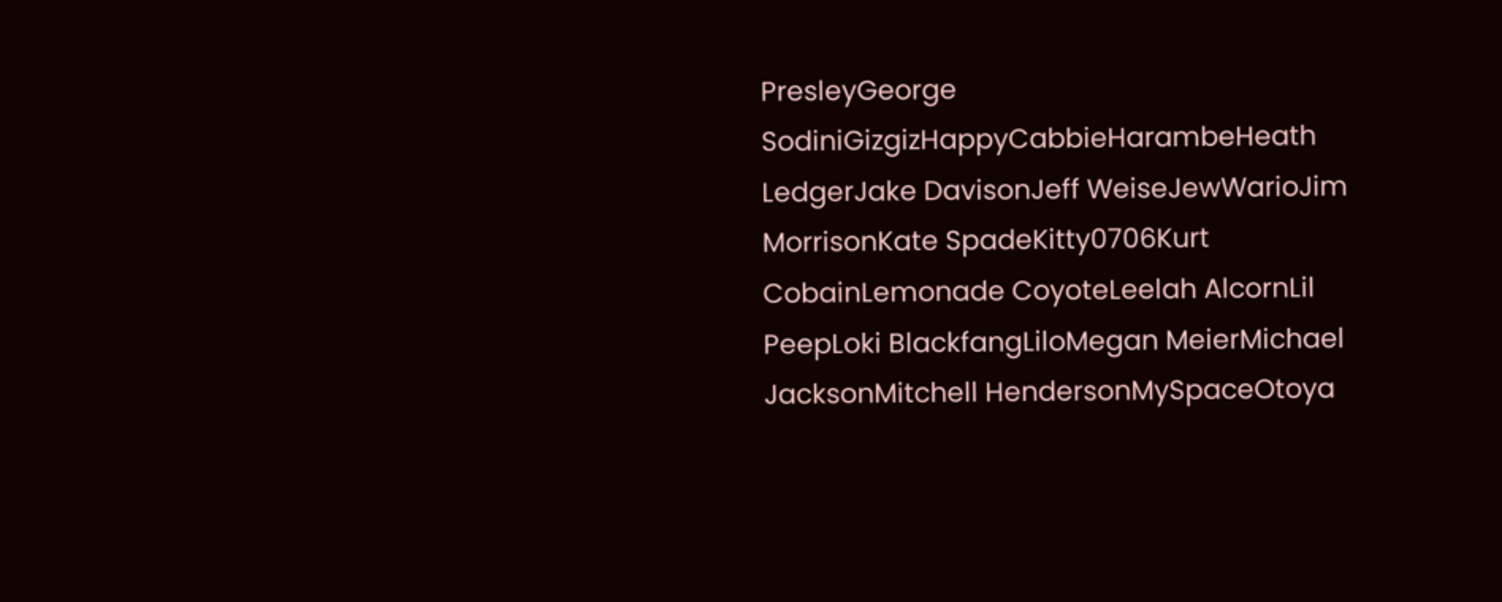PresleyGeorge SodiniGizgizHappyCabbieHarambeHeath LedgerJake DavisonJeff WeiseJewWarioJim MorrisonKate SpadeKitty0706Kurt CobainLemonade CoyoteLeelah AlcornLil PeepLoki BlackfangLiloMegan MeierMichael JacksonMitchell HendersonMySpaceOtoya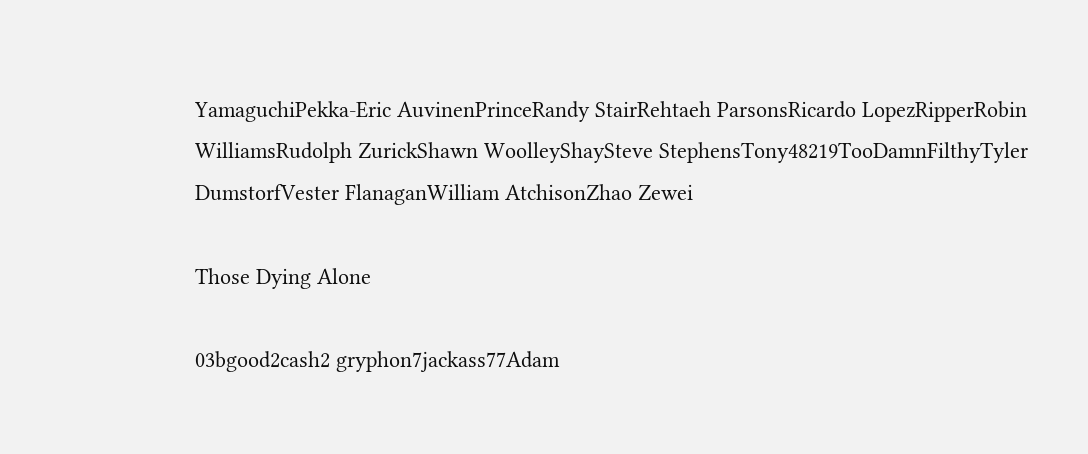YamaguchiPekka-Eric AuvinenPrinceRandy StairRehtaeh ParsonsRicardo LopezRipperRobin WilliamsRudolph ZurickShawn WoolleyShaySteve StephensTony48219TooDamnFilthyTyler DumstorfVester FlanaganWilliam AtchisonZhao Zewei

Those Dying Alone

03bgood2cash2 gryphon7jackass77Adam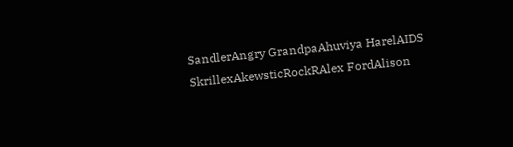SandlerAngry GrandpaAhuviya HarelAIDS SkrillexAkewsticRockRAlex FordAlison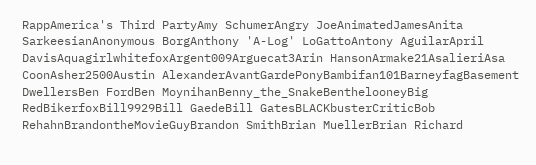RappAmerica's Third PartyAmy SchumerAngry JoeAnimatedJamesAnita SarkeesianAnonymous BorgAnthony 'A-Log' LoGattoAntony AguilarApril DavisAquagirlwhitefoxArgent009Arguecat3Arin HansonArmake21AsalieriAsa CoonAsher2500Austin AlexanderAvantGardePonyBambifan101BarneyfagBasement DwellersBen FordBen MoynihanBenny_the_SnakeBenthelooneyBig RedBikerfoxBill9929Bill GaedeBill GatesBLACKbusterCriticBob RehahnBrandontheMovieGuyBrandon SmithBrian MuellerBrian Richard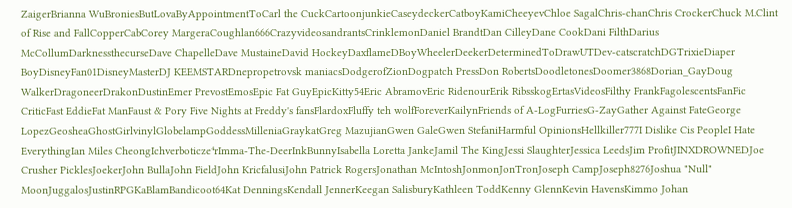ZaigerBrianna WuBroniesButLovaByAppointmentToCarl the CuckCartoonjunkieCaseydeckerCatboyKamiCheeyevChloe SagalChris-chanChris CrockerChuck M.Clint of Rise and FallCopperCabCorey MargeraCoughlan666CrazyvideosandrantsCrinklemonDaniel BrandtDan CilleyDane CookDani FilthDarius McCollumDarknessthecurseDave ChapelleDave MustaineDavid HockeyDaxflameDBoyWheelerDeekerDeterminedToDrawUTDev-catscratchDGTrixieDiaper BoyDisneyFan01DisneyMasterDJ KEEMSTARDnepropetrovsk maniacsDodgerofZionDogpatch PressDon RobertsDoodletonesDoomer3868Dorian_GayDoug WalkerDragoneerDrakonDustinEmer PrevostEmosEpic Fat GuyEpicKitty54Eric AbramovEric RidenourErik RibsskogErtasVideosFilthy FrankFagolescentsFanFic CriticFast EddieFat ManFaust & Pory Five Nights at Freddy's fansFlardoxFluffy teh wolfForeverKailynFriends of A-LogFurriesG-ZayGather Against FateGeorge LopezGeosheaGhostGirlvinylGlobelampGoddessMilleniaGraykatGreg MazujianGwen GaleGwen StefaniHarmful OpinionsHellkiller777I Dislike Cis PeopleI Hate EverythingIan Miles CheongIchverboticze⁴rImma-The-DeerInkBunnyIsabella Loretta JankeJamil The KingJessi SlaughterJessica LeedsJim ProfitJINXDROWNEDJoe Crusher PicklesJoekerJohn BullaJohn FieldJohn KricfalusiJohn Patrick RogersJonathan McIntoshJonmonJonTronJoseph CampJoseph8276Joshua "Null" MoonJuggalosJustinRPGKaBlamBandicoot64Kat DenningsKendall JennerKeegan SalisburyKathleen ToddKenny GlennKevin HavensKimmo Johan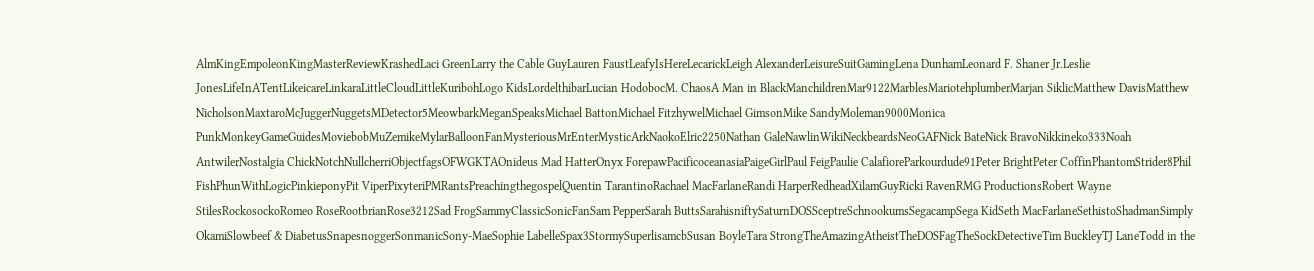AlmKingEmpoleonKingMasterReviewKrashedLaci GreenLarry the Cable GuyLauren FaustLeafyIsHereLecarickLeigh AlexanderLeisureSuitGamingLena DunhamLeonard F. Shaner Jr.Leslie JonesLifeInATentLikeicareLinkaraLittleCloudLittleKuribohLogo KidsLordelthibarLucian HodobocM. ChaosA Man in BlackManchildrenMar9122MarblesMariotehplumberMarjan SiklicMatthew DavisMatthew NicholsonMaxtaroMcJuggerNuggetsMDetector5MeowbarkMeganSpeaksMichael BattonMichael FitzhywelMichael GimsonMike SandyMoleman9000Monica PunkMonkeyGameGuidesMoviebobMuZemikeMylarBalloonFanMysteriousMrEnterMysticArkNaokoElric2250Nathan GaleNawlinWikiNeckbeardsNeoGAFNick BateNick BravoNikkineko333Noah AntwilerNostalgia ChickNotchNullcherriObjectfagsOFWGKTAOnideus Mad HatterOnyx ForepawPacificoceanasiaPaigeGirlPaul FeigPaulie CalafioreParkourdude91Peter BrightPeter CoffinPhantomStrider8Phil FishPhunWithLogicPinkieponyPit ViperPixyteriPMRantsPreachingthegospelQuentin TarantinoRachael MacFarlaneRandi HarperRedheadXilamGuyRicki RavenRMG ProductionsRobert Wayne StilesRockosockoRomeo RoseRootbrianRose3212Sad FrogSammyClassicSonicFanSam PepperSarah ButtsSarahisniftySaturnDOSSceptreSchnookumsSegacampSega KidSeth MacFarlaneSethistoShadmanSimply OkamiSlowbeef & DiabetusSnapesnoggerSonmanicSony-MaeSophie LabelleSpax3StormySuperlisamcbSusan BoyleTara StrongTheAmazingAtheistTheDOSFagTheSockDetectiveTim BuckleyTJ LaneTodd in the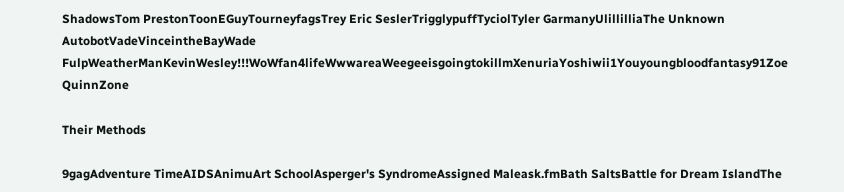ShadowsTom PrestonToonEGuyTourneyfagsTrey Eric SeslerTrigglypuffTyciolTyler GarmanyUlillilliaThe Unknown AutobotVadeVinceintheBayWade FulpWeatherManKevinWesley!!!WoWfan4lifeWwwareaWeegeeisgoingtokillmXenuriaYoshiwii1Youyoungbloodfantasy91Zoe QuinnZone

Their Methods

9gagAdventure TimeAIDSAnimuArt SchoolAsperger's SyndromeAssigned Maleask.fmBath SaltsBattle for Dream IslandThe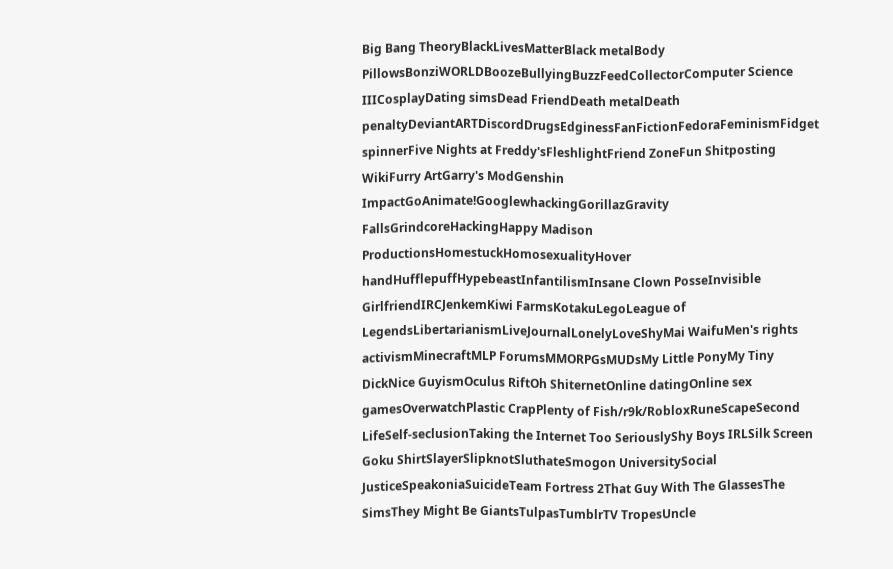Big Bang TheoryBlackLivesMatterBlack metalBody PillowsBonziWORLDBoozeBullyingBuzzFeedCollectorComputer Science IIICosplayDating simsDead FriendDeath metalDeath penaltyDeviantARTDiscordDrugsEdginessFanFictionFedoraFeminismFidget spinnerFive Nights at Freddy'sFleshlightFriend ZoneFun Shitposting WikiFurry ArtGarry's ModGenshin ImpactGoAnimate!GooglewhackingGorillazGravity FallsGrindcoreHackingHappy Madison ProductionsHomestuckHomosexualityHover handHufflepuffHypebeastInfantilismInsane Clown PosseInvisible GirlfriendIRCJenkemKiwi FarmsKotakuLegoLeague of LegendsLibertarianismLiveJournalLonelyLoveShyMai WaifuMen's rights activismMinecraftMLP ForumsMMORPGsMUDsMy Little PonyMy Tiny DickNice GuyismOculus RiftOh ShiternetOnline datingOnline sex gamesOverwatchPlastic CrapPlenty of Fish/r9k/RobloxRuneScapeSecond LifeSelf-seclusionTaking the Internet Too SeriouslyShy Boys IRLSilk Screen Goku ShirtSlayerSlipknotSluthateSmogon UniversitySocial JusticeSpeakoniaSuicideTeam Fortress 2That Guy With The GlassesThe SimsThey Might Be GiantsTulpasTumblrTV TropesUncle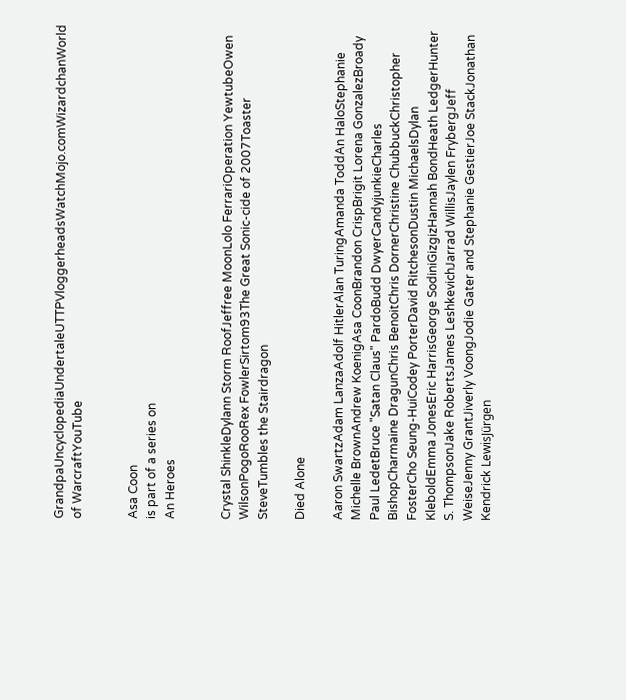GrandpaUncyclopediaUndertaleUTTPVloggerheadsWatchMojo.comWizardchanWorld of WarcraftYouTube


Asa Coon
is part of a series on
An Heroes


Crystal ShinkleDylann Storm RoofJeffree MoonLolo FerrariOperation YewtubeOwen WilsonPogoRooRex FowlerSirtom93The Great Sonic-cide of 2007Toaster SteveTumbles the Stairdragon

Died Alone

Aaron SwartzAdam LanzaAdolf HitlerAlan TuringAmanda ToddAn HaloStephanie Michelle BrownAndrew KoenigAsa CoonBrandon CrispBrigit Lorena GonzalezBroady Paul LedetBruce "Satan Claus" PardoBudd DwyerCandyjunkieCharles BishopCharmaine DragunChris BenoitChris DornerChristine ChubbuckChristopher FosterCho Seung-HuiCodey PorterDavid RitchesonDustin MichaelsDylan KleboldEmma JonesEric HarrisGeorge SodiniGizgizHannah BondHeath LedgerHunter S. ThompsonJake RobertsJames LeshkevichJarrad WillisJaylen FrybergJeff WeiseJenny GrantJiverly VoongJodie Gater and Stephanie GestierJoe StackJonathan Kendrick LewisJürgen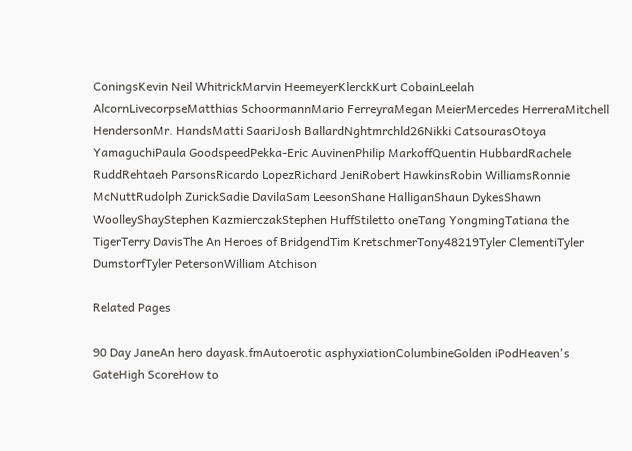ConingsKevin Neil WhitrickMarvin HeemeyerKlerckKurt CobainLeelah AlcornLivecorpseMatthias SchoormannMario FerreyraMegan MeierMercedes HerreraMitchell HendersonMr. HandsMatti SaariJosh BallardNghtmrchld26Nikki CatsourasOtoya YamaguchiPaula GoodspeedPekka-Eric AuvinenPhilip MarkoffQuentin HubbardRachele RuddRehtaeh ParsonsRicardo LopezRichard JeniRobert HawkinsRobin WilliamsRonnie McNuttRudolph ZurickSadie DavilaSam LeesonShane HalliganShaun DykesShawn WoolleyShayStephen KazmierczakStephen HuffStiletto oneTang YongmingTatiana the TigerTerry DavisThe An Heroes of BridgendTim KretschmerTony48219Tyler ClementiTyler DumstorfTyler PetersonWilliam Atchison

Related Pages

90 Day JaneAn hero dayask.fmAutoerotic asphyxiationColumbineGolden iPodHeaven's GateHigh ScoreHow to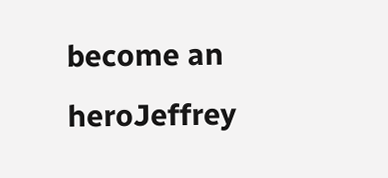become an heroJeffrey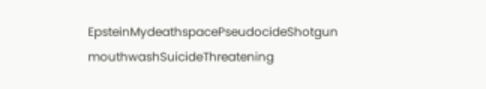EpsteinMydeathspacePseudocideShotgun mouthwashSuicideThreatening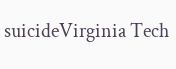suicideVirginia Tech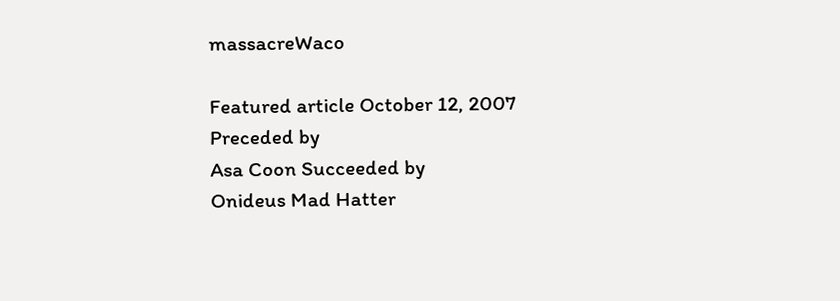massacreWaco

Featured article October 12, 2007
Preceded by
Asa Coon Succeeded by
Onideus Mad Hatter